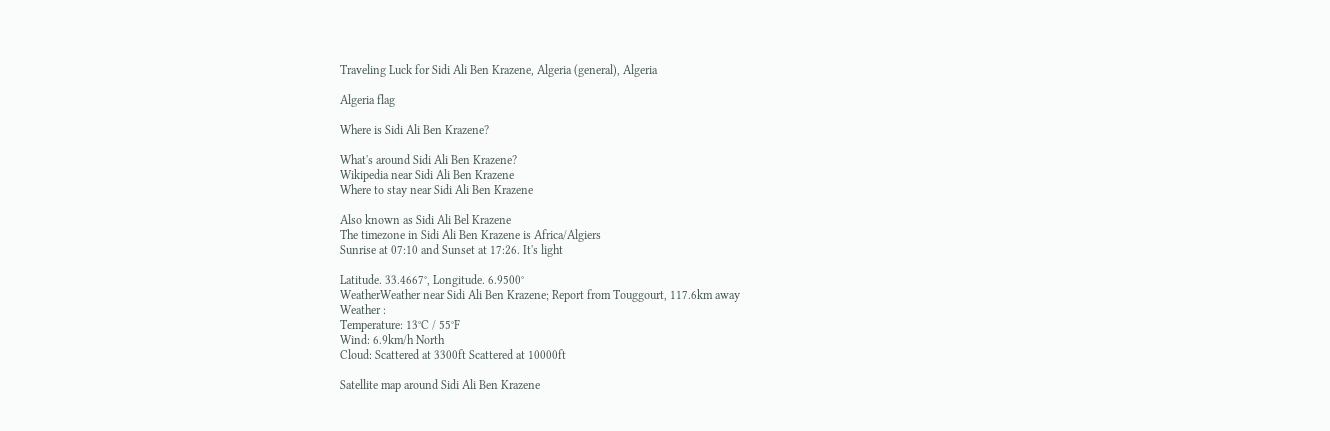Traveling Luck for Sidi Ali Ben Krazene, Algeria (general), Algeria

Algeria flag

Where is Sidi Ali Ben Krazene?

What's around Sidi Ali Ben Krazene?
Wikipedia near Sidi Ali Ben Krazene
Where to stay near Sidi Ali Ben Krazene

Also known as Sidi Ali Bel Krazene
The timezone in Sidi Ali Ben Krazene is Africa/Algiers
Sunrise at 07:10 and Sunset at 17:26. It's light

Latitude. 33.4667°, Longitude. 6.9500°
WeatherWeather near Sidi Ali Ben Krazene; Report from Touggourt, 117.6km away
Weather :
Temperature: 13°C / 55°F
Wind: 6.9km/h North
Cloud: Scattered at 3300ft Scattered at 10000ft

Satellite map around Sidi Ali Ben Krazene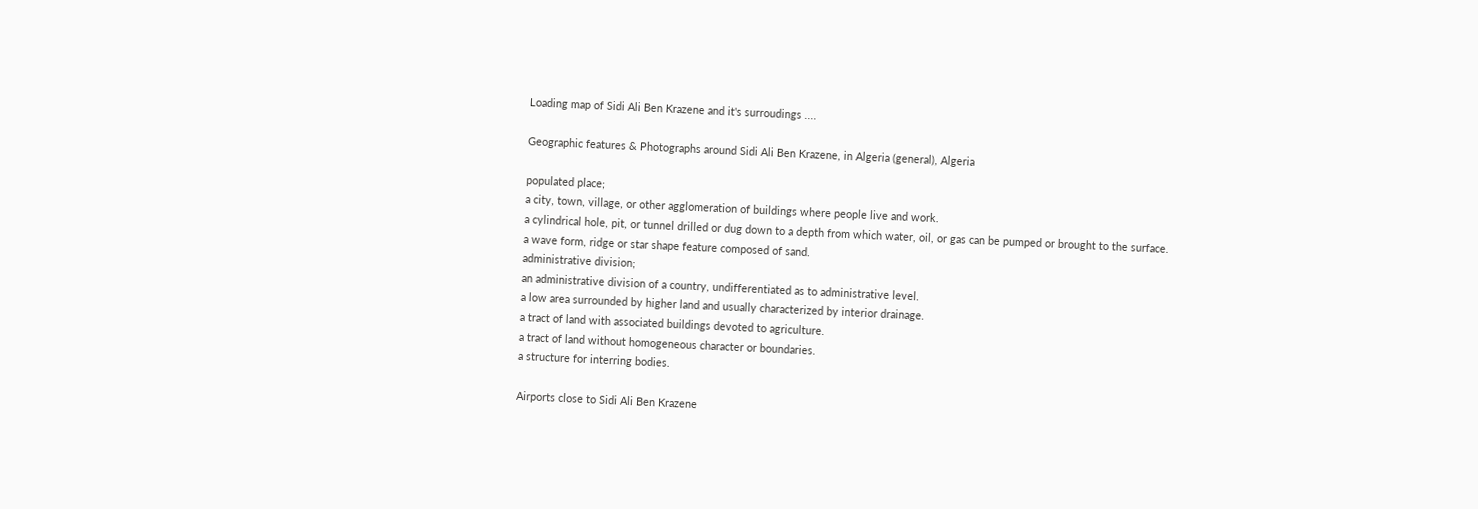Loading map of Sidi Ali Ben Krazene and it's surroudings ....

Geographic features & Photographs around Sidi Ali Ben Krazene, in Algeria (general), Algeria

populated place;
a city, town, village, or other agglomeration of buildings where people live and work.
a cylindrical hole, pit, or tunnel drilled or dug down to a depth from which water, oil, or gas can be pumped or brought to the surface.
a wave form, ridge or star shape feature composed of sand.
administrative division;
an administrative division of a country, undifferentiated as to administrative level.
a low area surrounded by higher land and usually characterized by interior drainage.
a tract of land with associated buildings devoted to agriculture.
a tract of land without homogeneous character or boundaries.
a structure for interring bodies.

Airports close to Sidi Ali Ben Krazene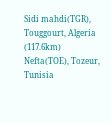Sidi mahdi(TGR), Touggourt, Algeria (117.6km)
Nefta(TOE), Tozeur, Tunisia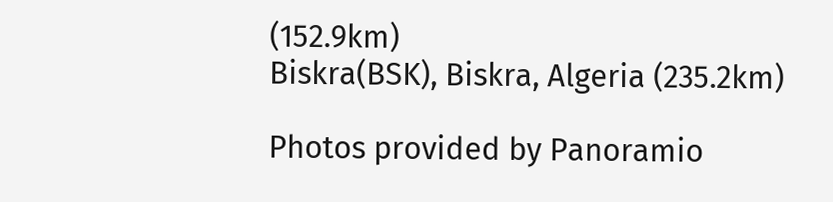(152.9km)
Biskra(BSK), Biskra, Algeria (235.2km)

Photos provided by Panoramio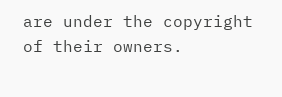are under the copyright of their owners.